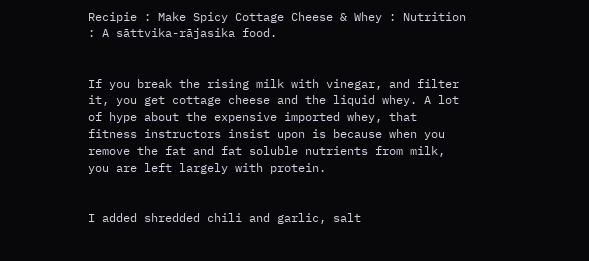Recipie : Make Spicy Cottage Cheese & Whey : Nutrition : A sāttvika-rājasika food.


If you break the rising milk with vinegar, and filter it, you get cottage cheese and the liquid whey. A lot of hype about the expensive imported whey, that fitness instructors insist upon is because when you remove the fat and fat soluble nutrients from milk, you are left largely with protein.


I added shredded chili and garlic, salt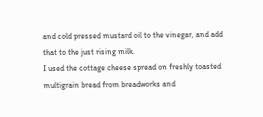and cold pressed mustard oil to the vinegar, and add that to the just rising milk.
I used the cottage cheese spread on freshly toasted multigrain bread from breadworks and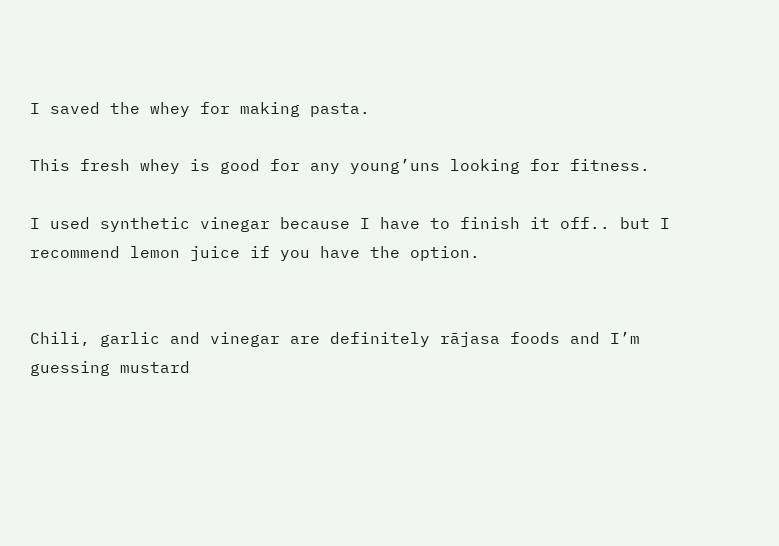I saved the whey for making pasta.

This fresh whey is good for any young’uns looking for fitness.

I used synthetic vinegar because I have to finish it off.. but I recommend lemon juice if you have the option.


Chili, garlic and vinegar are definitely rājasa foods and I’m guessing mustard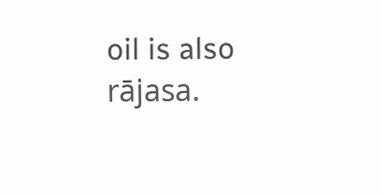oil is also rājasa.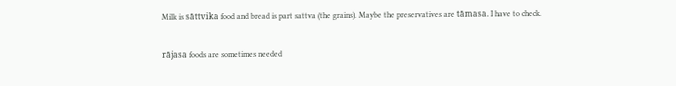Milk is sāttvika food and bread is part sattva (the grains). Maybe the preservatives are tāmasa. I have to check.

rājasa foods are sometimes needed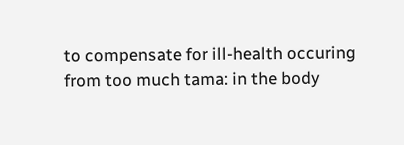to compensate for ill-health occuring from too much tama: in the body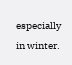especially in winter.